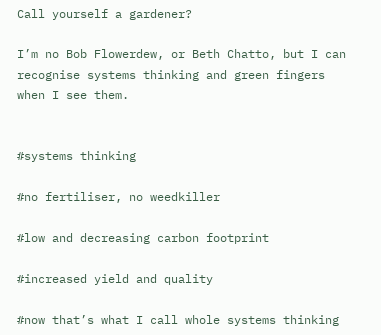Call yourself a gardener?

I’m no Bob Flowerdew, or Beth Chatto, but I can recognise systems thinking and green fingers when I see them.


#systems thinking

#no fertiliser, no weedkiller

#low and decreasing carbon footprint

#increased yield and quality

#now that’s what I call whole systems thinking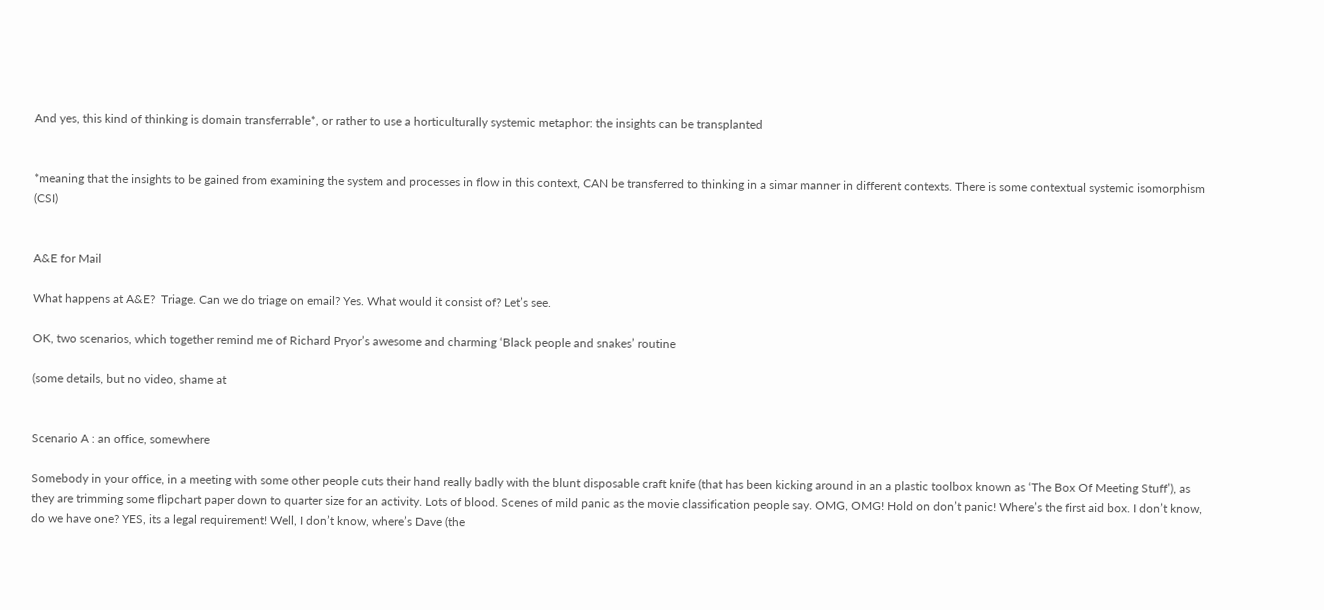And yes, this kind of thinking is domain transferrable*, or rather to use a horticulturally systemic metaphor: the insights can be transplanted


*meaning that the insights to be gained from examining the system and processes in flow in this context, CAN be transferred to thinking in a simar manner in different contexts. There is some contextual systemic isomorphism (CSI)


A&E for Mail

What happens at A&E?  Triage. Can we do triage on email? Yes. What would it consist of? Let’s see.

OK, two scenarios, which together remind me of Richard Pryor’s awesome and charming ‘Black people and snakes’ routine

(some details, but no video, shame at


Scenario A : an office, somewhere

Somebody in your office, in a meeting with some other people cuts their hand really badly with the blunt disposable craft knife (that has been kicking around in an a plastic toolbox known as ‘The Box Of Meeting Stuff’), as they are trimming some flipchart paper down to quarter size for an activity. Lots of blood. Scenes of mild panic as the movie classification people say. OMG, OMG! Hold on don’t panic! Where’s the first aid box. I don’t know, do we have one? YES, its a legal requirement! Well, I don’t know, where’s Dave (the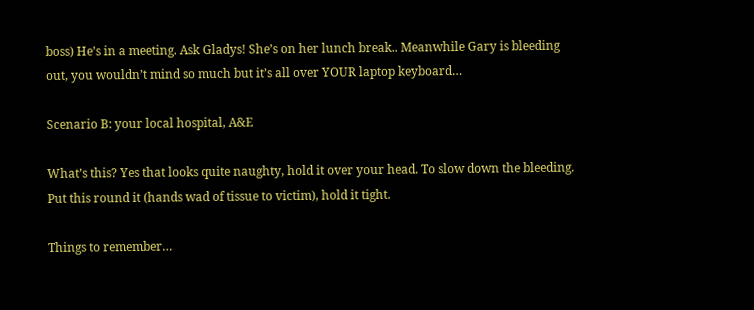boss) He’s in a meeting. Ask Gladys! She’s on her lunch break.. Meanwhile Gary is bleeding out, you wouldn’t mind so much but it’s all over YOUR laptop keyboard…

Scenario B: your local hospital, A&E

What’s this? Yes that looks quite naughty, hold it over your head. To slow down the bleeding. Put this round it (hands wad of tissue to victim), hold it tight.

Things to remember…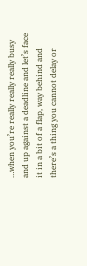…when you’re really really really busy and up against a deadline and let’s face it in a bit of a flap, way behind and there’s a thing you cannot delay or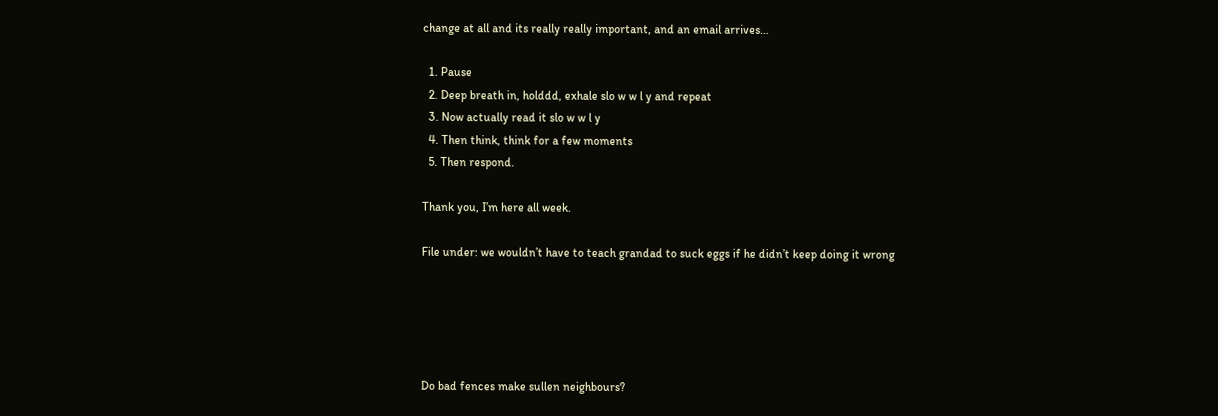change at all and its really really important, and an email arrives…

  1. Pause
  2. Deep breath in, holddd, exhale slo w w l y and repeat
  3. Now actually read it slo w w l y
  4. Then think, think for a few moments
  5. Then respond.

Thank you, I’m here all week.

File under: we wouldn’t have to teach grandad to suck eggs if he didn’t keep doing it wrong





Do bad fences make sullen neighbours?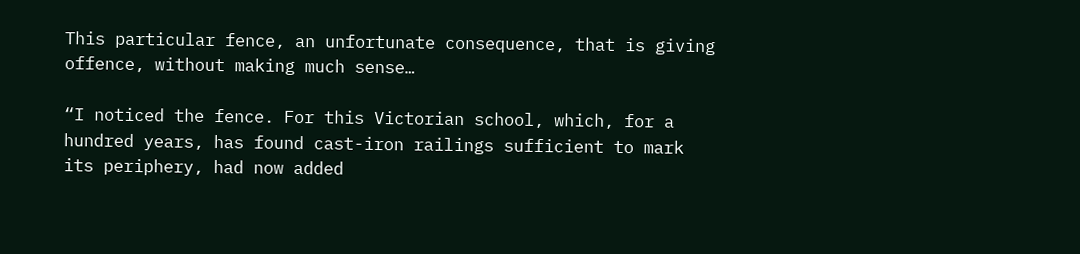This particular fence, an unfortunate consequence, that is giving offence, without making much sense…

“I noticed the fence. For this Victorian school, which, for a hundred years, has found cast-iron railings sufficient to mark its periphery, had now added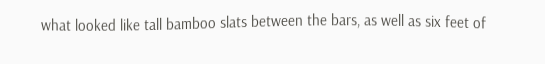what looked like tall bamboo slats between the bars, as well as six feet of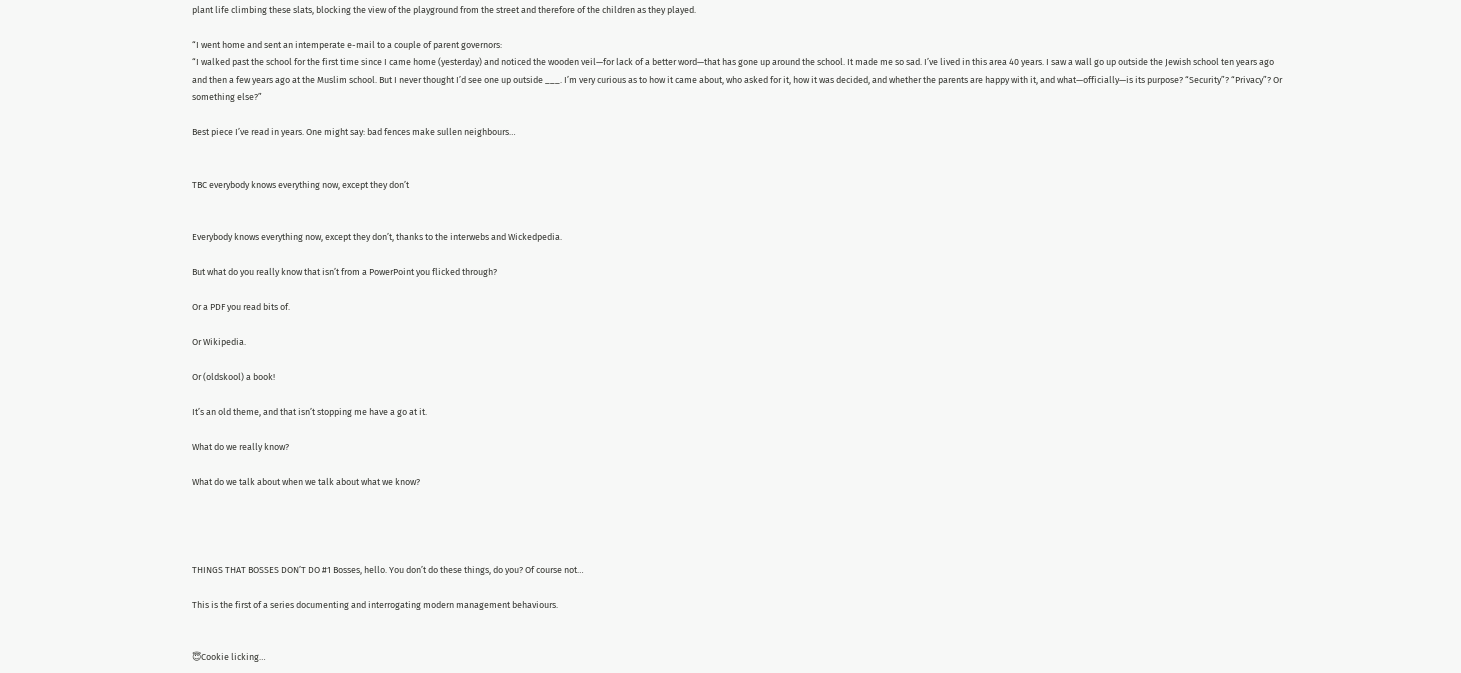plant life climbing these slats, blocking the view of the playground from the street and therefore of the children as they played.

“I went home and sent an intemperate e-mail to a couple of parent governors:
“I walked past the school for the first time since I came home (yesterday) and noticed the wooden veil—for lack of a better word—that has gone up around the school. It made me so sad. I’ve lived in this area 40 years. I saw a wall go up outside the Jewish school ten years ago and then a few years ago at the Muslim school. But I never thought I’d see one up outside ___. I’m very curious as to how it came about, who asked for it, how it was decided, and whether the parents are happy with it, and what—officially—is its purpose? “Security”? “Privacy”? Or something else?”

Best piece I’ve read in years. One might say: bad fences make sullen neighbours…


TBC everybody knows everything now, except they don’t


Everybody knows everything now, except they don’t, thanks to the interwebs and Wickedpedia.

But what do you really know that isn’t from a PowerPoint you flicked through?

Or a PDF you read bits of.

Or Wikipedia.

Or (oldskool) a book!

It’s an old theme, and that isn’t stopping me have a go at it.

What do we really know?

What do we talk about when we talk about what we know?




THINGS THAT BOSSES DON’T DO #1 Bosses, hello. You don’t do these things, do you? Of course not…

This is the first of a series documenting and interrogating modern management behaviours.


😇Cookie licking…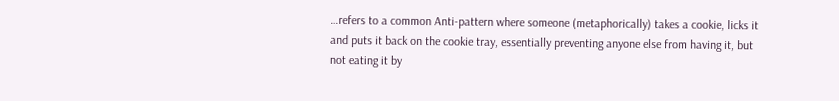…refers to a common Anti-pattern where someone (metaphorically) takes a cookie, licks it and puts it back on the cookie tray, essentially preventing anyone else from having it, but not eating it by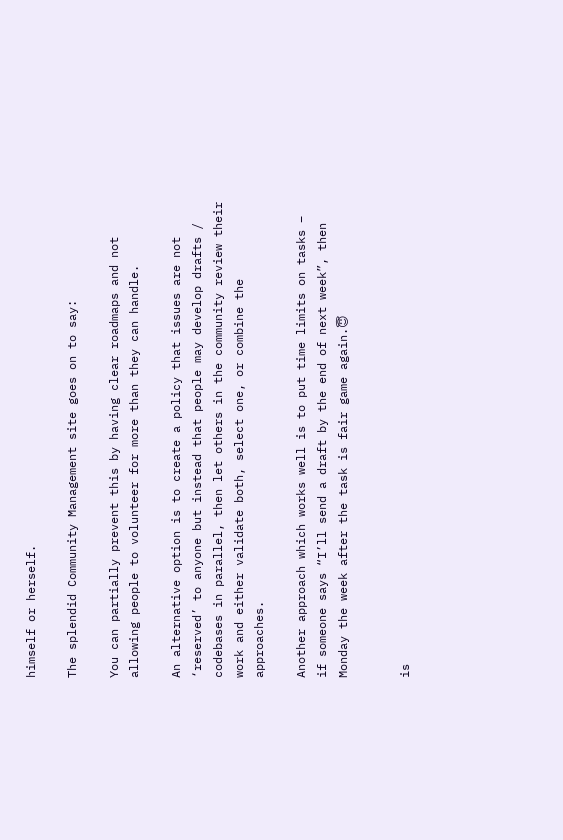himself or herself.

The splendid Community Management site goes on to say:

You can partially prevent this by having clear roadmaps and not allowing people to volunteer for more than they can handle.

An alternative option is to create a policy that issues are not ‘reserved’ to anyone but instead that people may develop drafts / codebases in parallel, then let others in the community review their work and either validate both, select one, or combine the approaches.

Another approach which works well is to put time limits on tasks – if someone says “I’ll send a draft by the end of next week”, then Monday the week after the task is fair game again.😇


is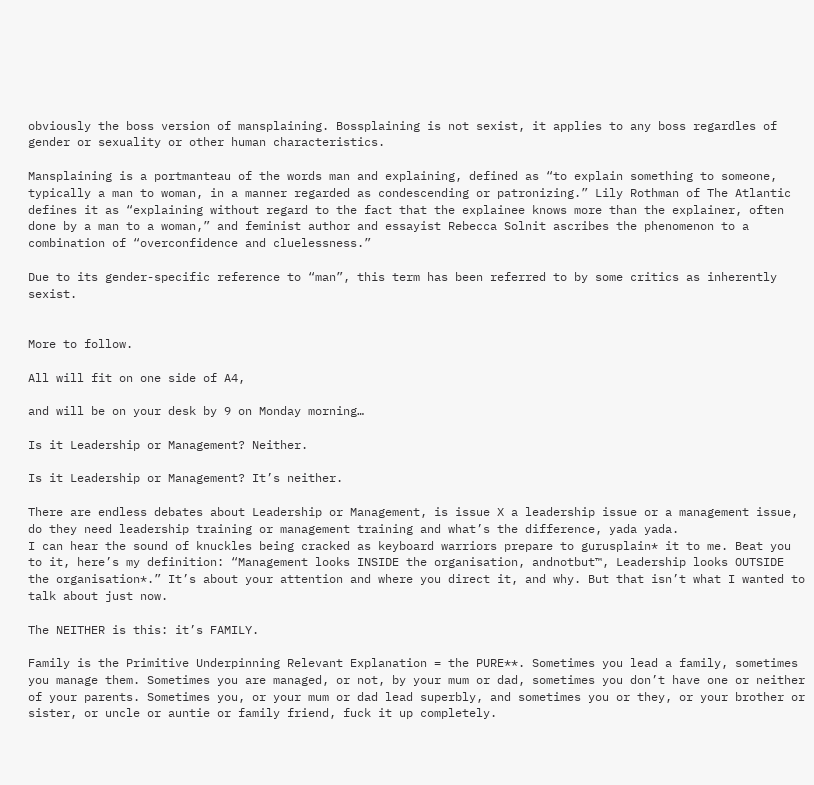obviously the boss version of mansplaining. Bossplaining is not sexist, it applies to any boss regardles of gender or sexuality or other human characteristics.

Mansplaining is a portmanteau of the words man and explaining, defined as “to explain something to someone, typically a man to woman, in a manner regarded as condescending or patronizing.” Lily Rothman of The Atlantic defines it as “explaining without regard to the fact that the explainee knows more than the explainer, often done by a man to a woman,” and feminist author and essayist Rebecca Solnit ascribes the phenomenon to a combination of “overconfidence and cluelessness.”

Due to its gender-specific reference to “man”, this term has been referred to by some critics as inherently sexist.


More to follow.

All will fit on one side of A4,

and will be on your desk by 9 on Monday morning…

Is it Leadership or Management? Neither.

Is it Leadership or Management? It’s neither.

There are endless debates about Leadership or Management, is issue X a leadership issue or a management issue, do they need leadership training or management training and what’s the difference, yada yada.
I can hear the sound of knuckles being cracked as keyboard warriors prepare to gurusplain* it to me. Beat you to it, here’s my definition: “Management looks INSIDE the organisation, andnotbut™, Leadership looks OUTSIDE the organisation*.” It’s about your attention and where you direct it, and why. But that isn’t what I wanted to talk about just now.

The NEITHER is this: it’s FAMILY.

Family is the Primitive Underpinning Relevant Explanation = the PURE**. Sometimes you lead a family, sometimes you manage them. Sometimes you are managed, or not, by your mum or dad, sometimes you don’t have one or neither of your parents. Sometimes you, or your mum or dad lead superbly, and sometimes you or they, or your brother or sister, or uncle or auntie or family friend, fuck it up completely.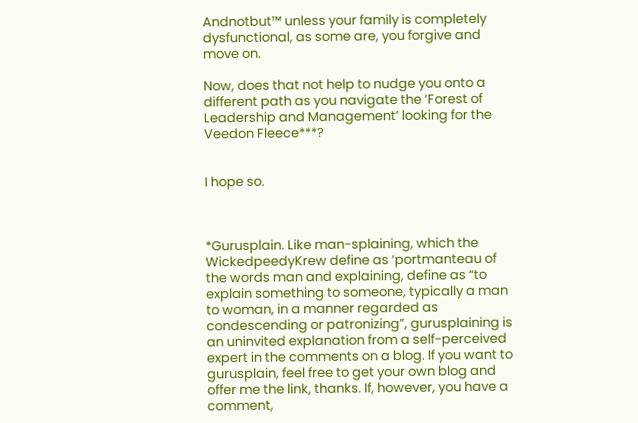Andnotbut™ unless your family is completely dysfunctional, as some are, you forgive and move on.

Now, does that not help to nudge you onto a different path as you navigate the ‘Forest of Leadership and Management’ looking for the Veedon Fleece***?


I hope so.



*Gurusplain. Like man-splaining, which the WickedpeedyKrew define as ‘portmanteau of the words man and explaining, define as “to explain something to someone, typically a man to woman, in a manner regarded as condescending or patronizing”, gurusplaining is an uninvited explanation from a self-perceived expert in the comments on a blog. If you want to gurusplain, feel free to get your own blog and offer me the link, thanks. If, however, you have a comment,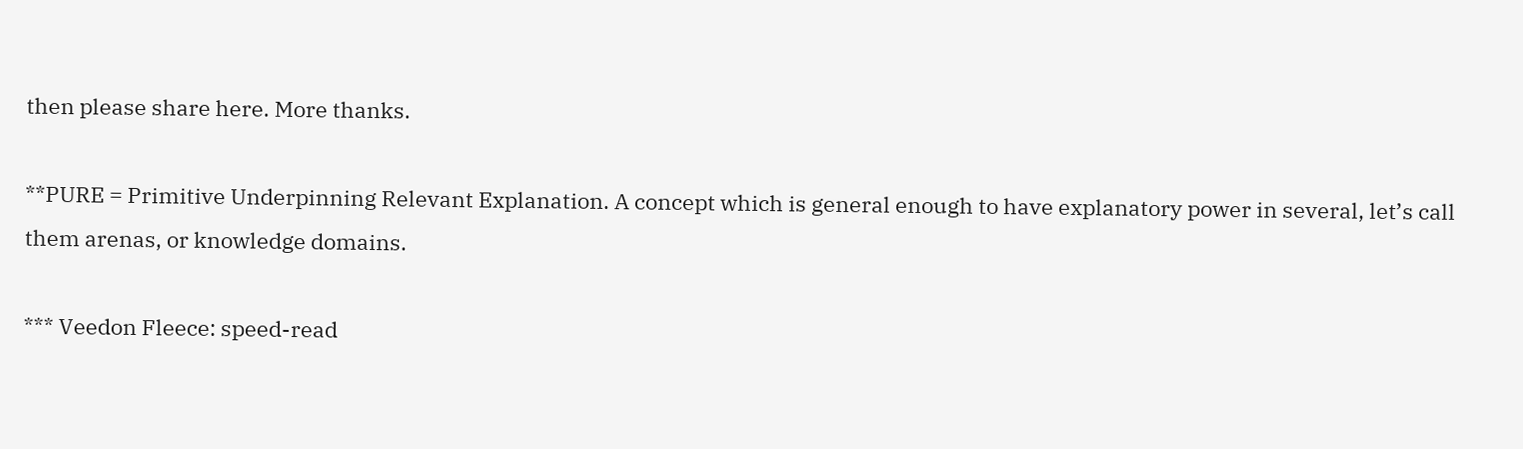then please share here. More thanks.

**PURE = Primitive Underpinning Relevant Explanation. A concept which is general enough to have explanatory power in several, let’s call them arenas, or knowledge domains.

*** Veedon Fleece: speed-read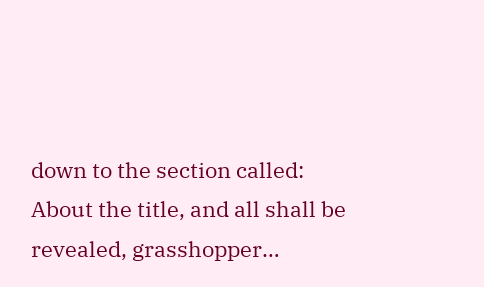down to the section called: About the title, and all shall be revealed, grasshopper…